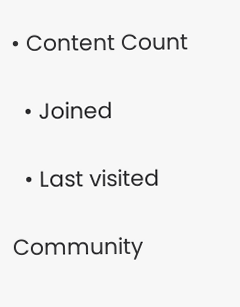• Content Count

  • Joined

  • Last visited

Community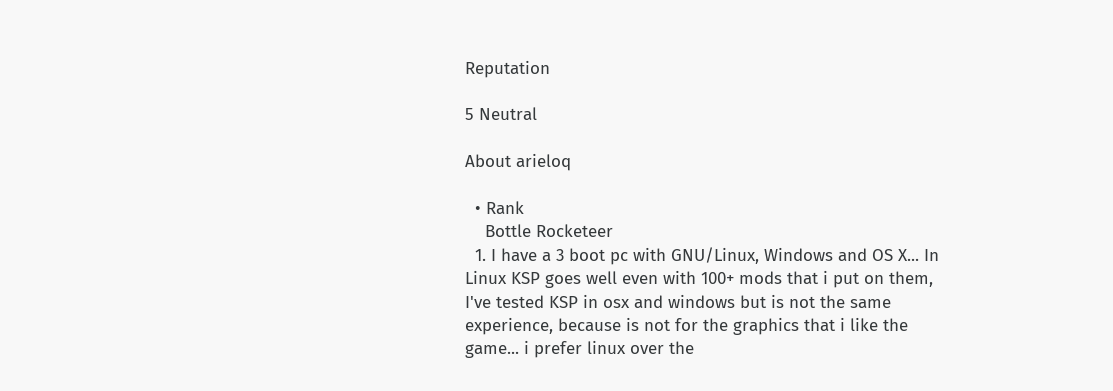Reputation

5 Neutral

About arieloq

  • Rank
    Bottle Rocketeer
  1. I have a 3 boot pc with GNU/Linux, Windows and OS X... In Linux KSP goes well even with 100+ mods that i put on them, I've tested KSP in osx and windows but is not the same experience, because is not for the graphics that i like the game... i prefer linux over the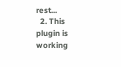rest...
  2. This plugin is working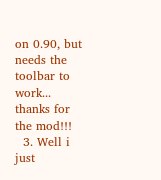on 0.90, but needs the toolbar to work... thanks for the mod!!!
  3. Well i just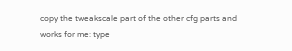copy the tweakscale part of the other cfg parts and works for me: type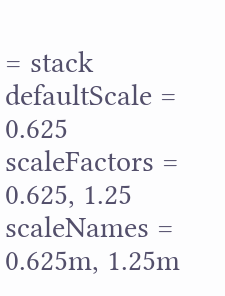= stack defaultScale = 0.625 scaleFactors = 0.625, 1.25 scaleNames = 0.625m, 1.25m